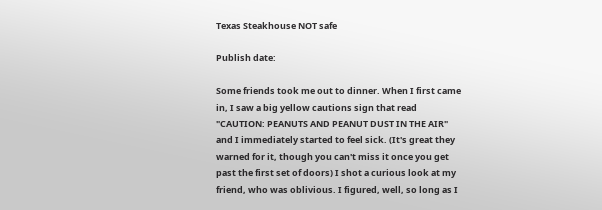Texas Steakhouse NOT safe

Publish date:

Some friends took me out to dinner. When I first came in, I saw a big yellow cautions sign that read "CAUTION: PEANUTS AND PEANUT DUST IN THE AIR" and I immediately started to feel sick. (It's great they warned for it, though you can't miss it once you get past the first set of doors) I shot a curious look at my friend, who was oblivious. I figured, well, so long as I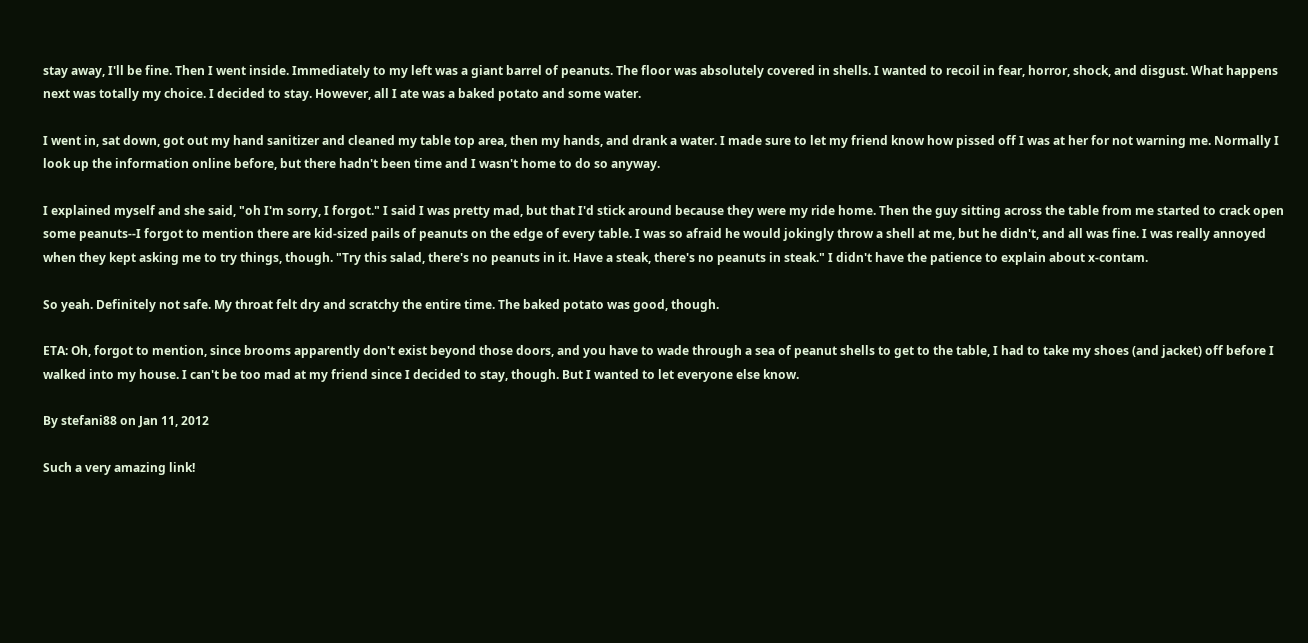stay away, I'll be fine. Then I went inside. Immediately to my left was a giant barrel of peanuts. The floor was absolutely covered in shells. I wanted to recoil in fear, horror, shock, and disgust. What happens next was totally my choice. I decided to stay. However, all I ate was a baked potato and some water.

I went in, sat down, got out my hand sanitizer and cleaned my table top area, then my hands, and drank a water. I made sure to let my friend know how pissed off I was at her for not warning me. Normally I look up the information online before, but there hadn't been time and I wasn't home to do so anyway.

I explained myself and she said, "oh I'm sorry, I forgot." I said I was pretty mad, but that I'd stick around because they were my ride home. Then the guy sitting across the table from me started to crack open some peanuts--I forgot to mention there are kid-sized pails of peanuts on the edge of every table. I was so afraid he would jokingly throw a shell at me, but he didn't, and all was fine. I was really annoyed when they kept asking me to try things, though. "Try this salad, there's no peanuts in it. Have a steak, there's no peanuts in steak." I didn't have the patience to explain about x-contam.

So yeah. Definitely not safe. My throat felt dry and scratchy the entire time. The baked potato was good, though.

ETA: Oh, forgot to mention, since brooms apparently don't exist beyond those doors, and you have to wade through a sea of peanut shells to get to the table, I had to take my shoes (and jacket) off before I walked into my house. I can't be too mad at my friend since I decided to stay, though. But I wanted to let everyone else know.

By stefani88 on Jan 11, 2012

Such a very amazing link!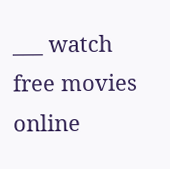___ watch free movies online